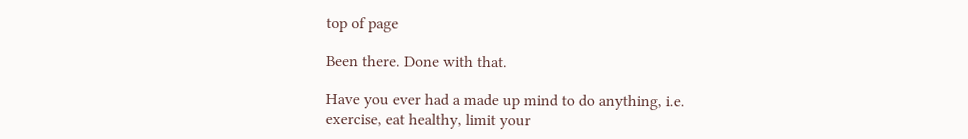top of page

Been there. Done with that.

Have you ever had a made up mind to do anything, i.e. exercise, eat healthy, limit your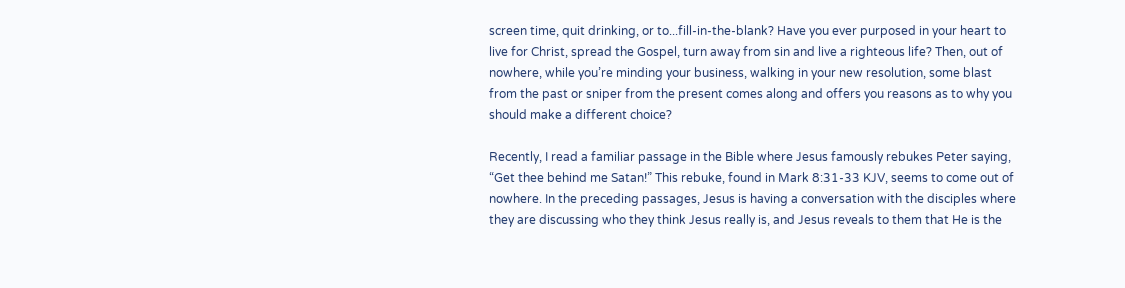screen time, quit drinking, or to...fill-in-the-blank? Have you ever purposed in your heart to live for Christ, spread the Gospel, turn away from sin and live a righteous life? Then, out of nowhere, while you’re minding your business, walking in your new resolution, some blast from the past or sniper from the present comes along and offers you reasons as to why you should make a different choice?

Recently, I read a familiar passage in the Bible where Jesus famously rebukes Peter saying, “Get thee behind me Satan!” This rebuke, found in Mark 8:31-33 KJV, seems to come out of nowhere. In the preceding passages, Jesus is having a conversation with the disciples where they are discussing who they think Jesus really is, and Jesus reveals to them that He is the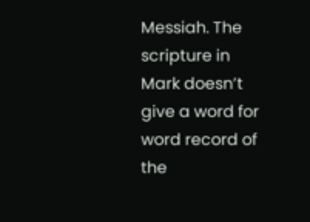Messiah. The scripture in Mark doesn’t give a word for word record of the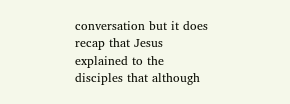conversation but it does recap that Jesus explained to the disciples that although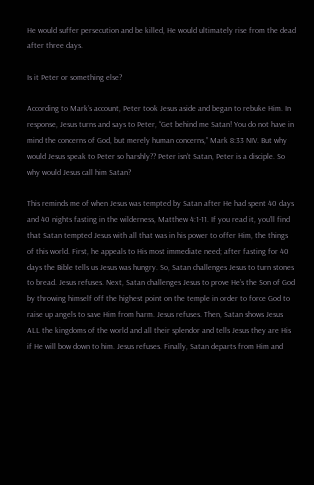He would suffer persecution and be killed, He would ultimately rise from the dead after three days.

Is it Peter or something else?

According to Mark’s account, Peter took Jesus aside and began to rebuke Him. In response, Jesus turns and says to Peter, “Get behind me Satan! You do not have in mind the concerns of God, but merely human concerns,” Mark 8:33 NIV. But why would Jesus speak to Peter so harshly?? Peter isn’t Satan, Peter is a disciple. So why would Jesus call him Satan?

This reminds me of when Jesus was tempted by Satan after He had spent 40 days and 40 nights fasting in the wilderness, Matthew 4:1-11. If you read it, you’ll find that Satan tempted Jesus with all that was in his power to offer Him, the things of this world. First, he appeals to His most immediate need; after fasting for 40 days the Bible tells us Jesus was hungry. So, Satan challenges Jesus to turn stones to bread. Jesus refuses. Next, Satan challenges Jesus to prove He’s the Son of God by throwing himself off the highest point on the temple in order to force God to raise up angels to save Him from harm. Jesus refuses. Then, Satan shows Jesus ALL the kingdoms of the world and all their splendor and tells Jesus they are His if He will bow down to him. Jesus refuses. Finally, Satan departs from Him and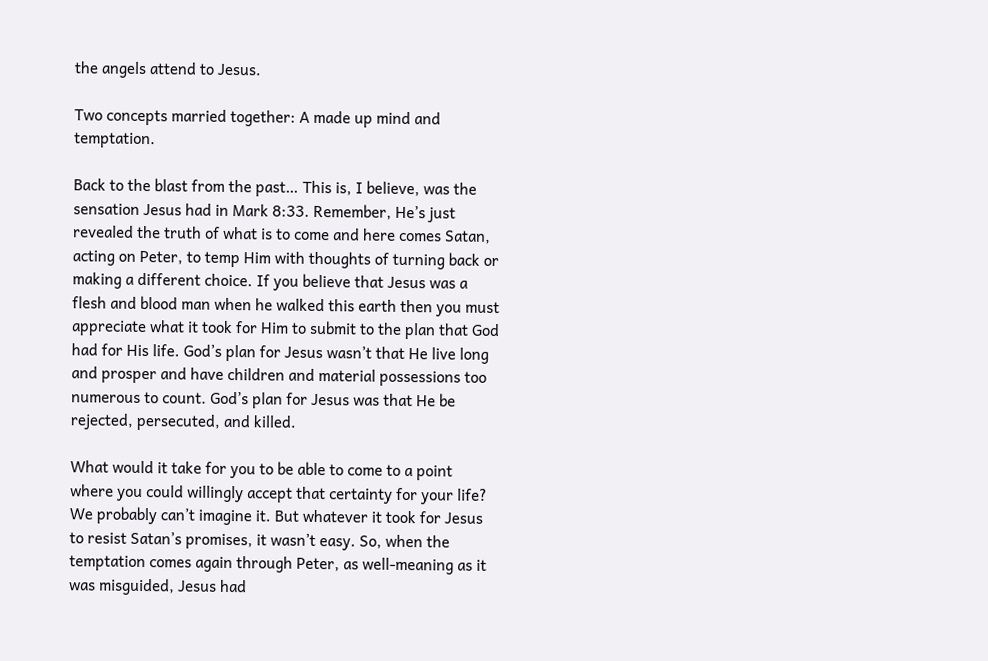the angels attend to Jesus.

Two concepts married together: A made up mind and temptation.

Back to the blast from the past… This is, I believe, was the sensation Jesus had in Mark 8:33. Remember, He’s just revealed the truth of what is to come and here comes Satan, acting on Peter, to temp Him with thoughts of turning back or making a different choice. If you believe that Jesus was a flesh and blood man when he walked this earth then you must appreciate what it took for Him to submit to the plan that God had for His life. God’s plan for Jesus wasn’t that He live long and prosper and have children and material possessions too numerous to count. God’s plan for Jesus was that He be rejected, persecuted, and killed.

What would it take for you to be able to come to a point where you could willingly accept that certainty for your life? We probably can’t imagine it. But whatever it took for Jesus to resist Satan’s promises, it wasn’t easy. So, when the temptation comes again through Peter, as well-meaning as it was misguided, Jesus had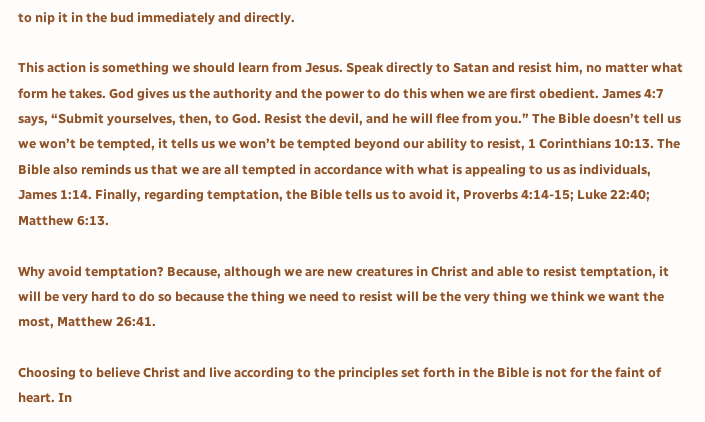to nip it in the bud immediately and directly.

This action is something we should learn from Jesus. Speak directly to Satan and resist him, no matter what form he takes. God gives us the authority and the power to do this when we are first obedient. James 4:7 says, “Submit yourselves, then, to God. Resist the devil, and he will flee from you.” The Bible doesn’t tell us we won’t be tempted, it tells us we won’t be tempted beyond our ability to resist, 1 Corinthians 10:13. The Bible also reminds us that we are all tempted in accordance with what is appealing to us as individuals, James 1:14. Finally, regarding temptation, the Bible tells us to avoid it, Proverbs 4:14-15; Luke 22:40; Matthew 6:13.

Why avoid temptation? Because, although we are new creatures in Christ and able to resist temptation, it will be very hard to do so because the thing we need to resist will be the very thing we think we want the most, Matthew 26:41.

Choosing to believe Christ and live according to the principles set forth in the Bible is not for the faint of heart. In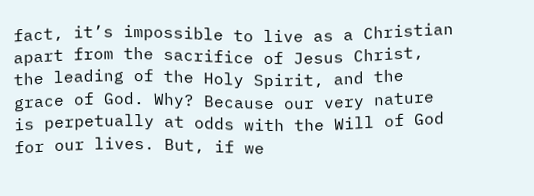fact, it’s impossible to live as a Christian apart from the sacrifice of Jesus Christ, the leading of the Holy Spirit, and the grace of God. Why? Because our very nature is perpetually at odds with the Will of God for our lives. But, if we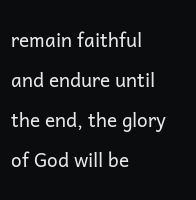remain faithful and endure until the end, the glory of God will be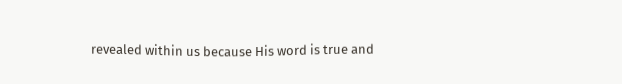revealed within us because His word is true and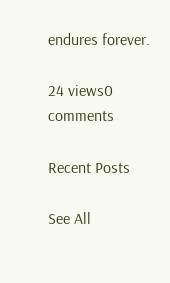endures forever.

24 views0 comments

Recent Posts

See All